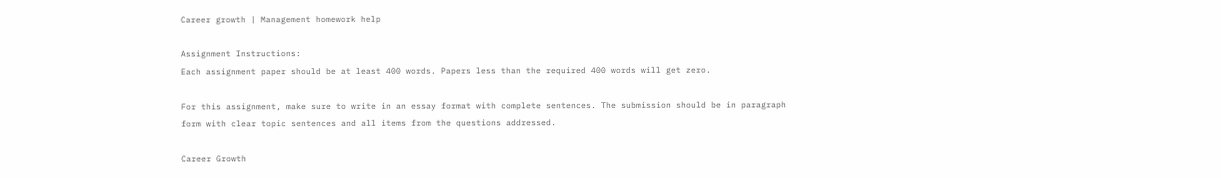Career growth | Management homework help

Assignment Instructions:
Each assignment paper should be at least 400 words. Papers less than the required 400 words will get zero.

For this assignment, make sure to write in an essay format with complete sentences. The submission should be in paragraph form with clear topic sentences and all items from the questions addressed.

Career Growth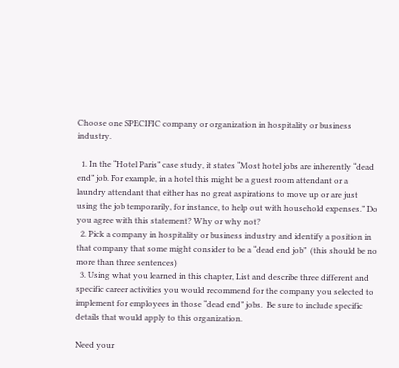Choose one SPECIFIC company or organization in hospitality or business industry.

  1. In the “Hotel Paris” case study, it states “Most hotel jobs are inherently “dead end” job. For example, in a hotel this might be a guest room attendant or a laundry attendant that either has no great aspirations to move up or are just using the job temporarily, for instance, to help out with household expenses.” Do you agree with this statement? Why or why not?
  2. Pick a company in hospitality or business industry and identify a position in that company that some might consider to be a “dead end job”  (this should be no more than three sentences)
  3. Using what you learned in this chapter, List and describe three different and specific career activities you would recommend for the company you selected to implement for employees in those “dead end” jobs.  Be sure to include specific details that would apply to this organization.

Need your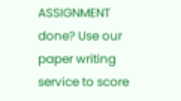ASSIGNMENT done? Use our paper writing service to score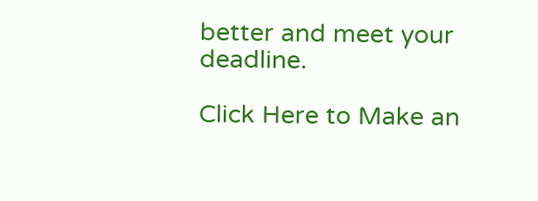better and meet your deadline.

Click Here to Make an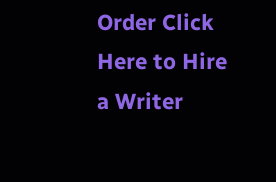Order Click Here to Hire a Writer